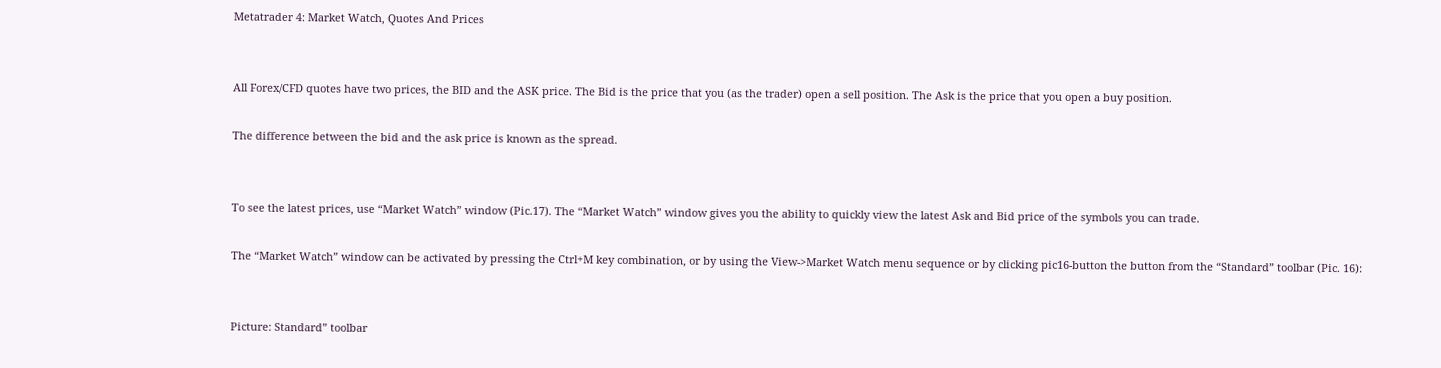Metatrader 4: Market Watch, Quotes And Prices


All Forex/CFD quotes have two prices, the BID and the ASK price. The Bid is the price that you (as the trader) open a sell position. The Ask is the price that you open a buy position.

The difference between the bid and the ask price is known as the spread.


To see the latest prices, use “Market Watch” window (Pic.17). The “Market Watch” window gives you the ability to quickly view the latest Ask and Bid price of the symbols you can trade.

The “Market Watch” window can be activated by pressing the Ctrl+M key combination, or by using the View->Market Watch menu sequence or by clicking pic16-button the button from the “Standard” toolbar (Pic. 16):


Picture: Standard” toolbar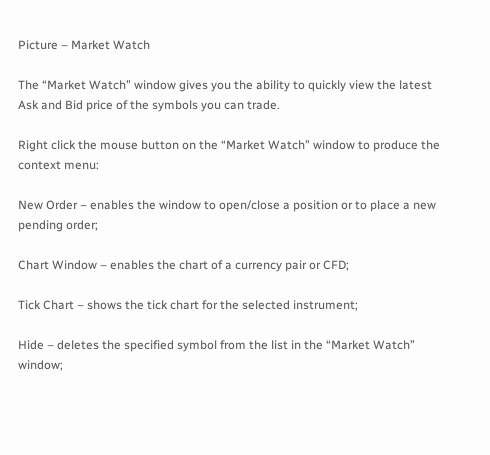Picture – Market Watch

The “Market Watch” window gives you the ability to quickly view the latest Ask and Bid price of the symbols you can trade.

Right click the mouse button on the “Market Watch” window to produce the context menu:

New Order – enables the window to open/close a position or to place a new pending order;

Chart Window – enables the chart of a currency pair or CFD;

Tick Chart – shows the tick chart for the selected instrument;

Hide – deletes the specified symbol from the list in the “Market Watch” window;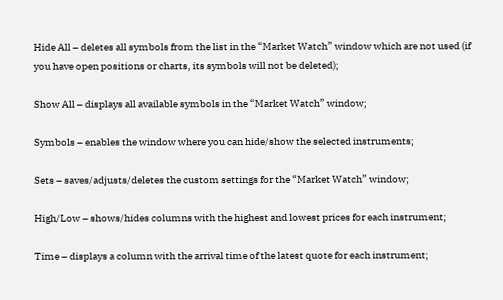Hide All – deletes all symbols from the list in the “Market Watch” window which are not used (if you have open positions or charts, its symbols will not be deleted);

Show All – displays all available symbols in the “Market Watch” window;

Symbols – enables the window where you can hide/show the selected instruments;

Sets – saves/adjusts/deletes the custom settings for the “Market Watch” window;

High/Low – shows/hides columns with the highest and lowest prices for each instrument;

Time – displays a column with the arrival time of the latest quote for each instrument;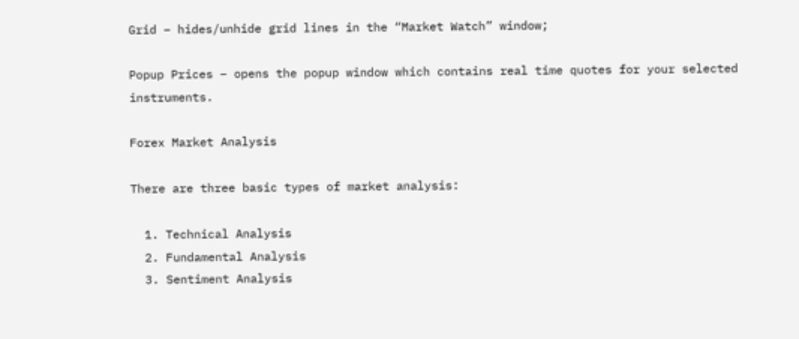Grid – hides/unhide grid lines in the “Market Watch” window;

Popup Prices – opens the popup window which contains real time quotes for your selected instruments.

Forex Market Analysis

There are three basic types of market analysis:

  1. Technical Analysis
  2. Fundamental Analysis
  3. Sentiment Analysis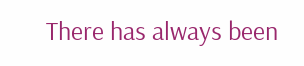There has always been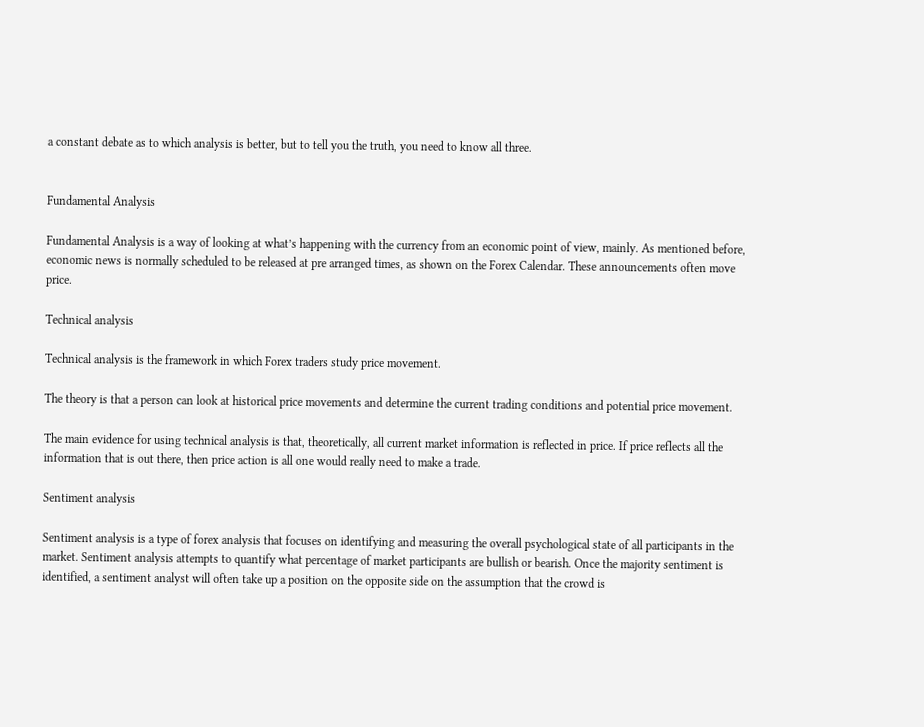a constant debate as to which analysis is better, but to tell you the truth, you need to know all three.


Fundamental Analysis

Fundamental Analysis is a way of looking at what’s happening with the currency from an economic point of view, mainly. As mentioned before, economic news is normally scheduled to be released at pre arranged times, as shown on the Forex Calendar. These announcements often move price.

Technical analysis

Technical analysis is the framework in which Forex traders study price movement.

The theory is that a person can look at historical price movements and determine the current trading conditions and potential price movement.

The main evidence for using technical analysis is that, theoretically, all current market information is reflected in price. If price reflects all the information that is out there, then price action is all one would really need to make a trade.

Sentiment analysis

Sentiment analysis is a type of forex analysis that focuses on identifying and measuring the overall psychological state of all participants in the market. Sentiment analysis attempts to quantify what percentage of market participants are bullish or bearish. Once the majority sentiment is identified, a sentiment analyst will often take up a position on the opposite side on the assumption that the crowd is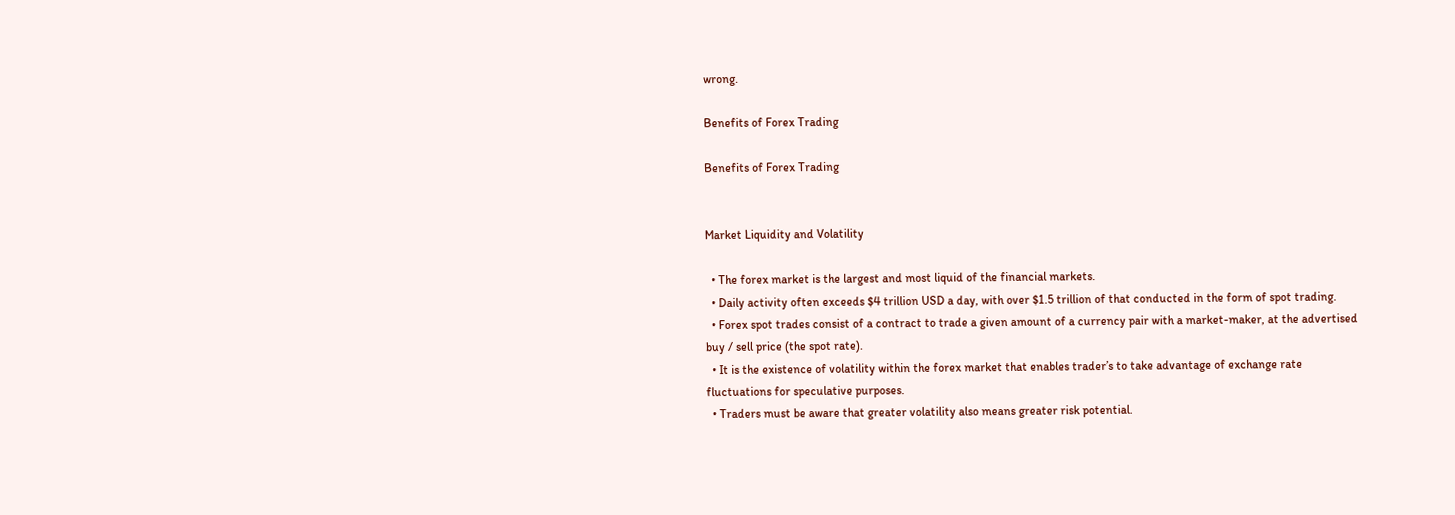wrong.

Benefits of Forex Trading

Benefits of Forex Trading


Market Liquidity and Volatility

  • The forex market is the largest and most liquid of the financial markets.
  • Daily activity often exceeds $4 trillion USD a day, with over $1.5 trillion of that conducted in the form of spot trading.
  • Forex spot trades consist of a contract to trade a given amount of a currency pair with a market-maker, at the advertised buy / sell price (the spot rate).
  • It is the existence of volatility within the forex market that enables trader’s to take advantage of exchange rate fluctuations for speculative purposes.
  • Traders must be aware that greater volatility also means greater risk potential.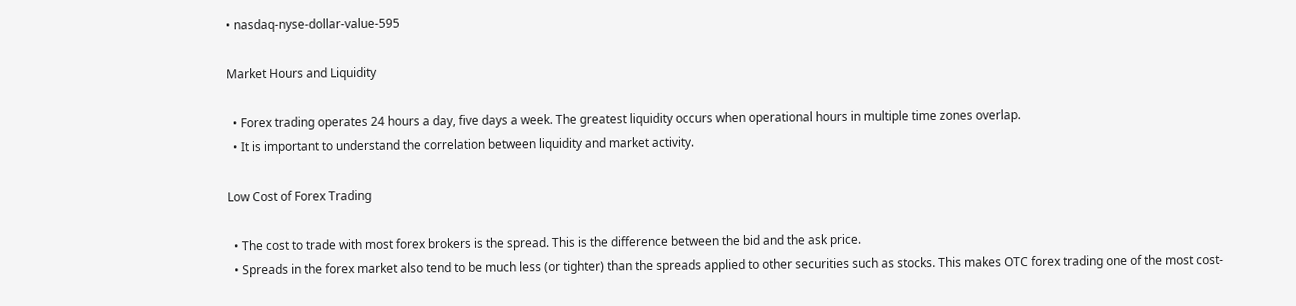• nasdaq-nyse-dollar-value-595

Market Hours and Liquidity

  • Forex trading operates 24 hours a day, five days a week. The greatest liquidity occurs when operational hours in multiple time zones overlap.
  • It is important to understand the correlation between liquidity and market activity.

Low Cost of Forex Trading

  • The cost to trade with most forex brokers is the spread. This is the difference between the bid and the ask price.
  • Spreads in the forex market also tend to be much less (or tighter) than the spreads applied to other securities such as stocks. This makes OTC forex trading one of the most cost-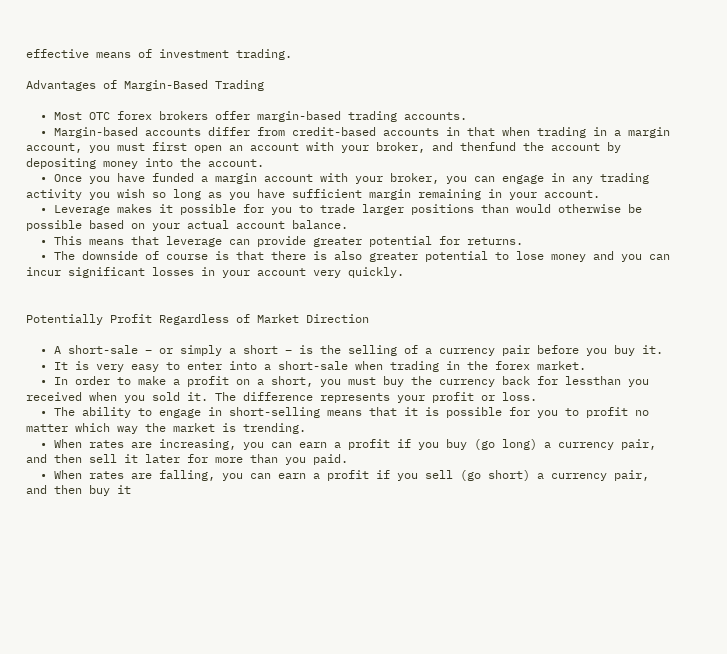effective means of investment trading.

Advantages of Margin-Based Trading

  • Most OTC forex brokers offer margin-based trading accounts.
  • Margin-based accounts differ from credit-based accounts in that when trading in a margin account, you must first open an account with your broker, and thenfund the account by depositing money into the account.
  • Once you have funded a margin account with your broker, you can engage in any trading activity you wish so long as you have sufficient margin remaining in your account.
  • Leverage makes it possible for you to trade larger positions than would otherwise be possible based on your actual account balance.
  • This means that leverage can provide greater potential for returns.
  • The downside of course is that there is also greater potential to lose money and you can incur significant losses in your account very quickly.


Potentially Profit Regardless of Market Direction

  • A short-sale – or simply a short – is the selling of a currency pair before you buy it.
  • It is very easy to enter into a short-sale when trading in the forex market.
  • In order to make a profit on a short, you must buy the currency back for lessthan you received when you sold it. The difference represents your profit or loss.
  • The ability to engage in short-selling means that it is possible for you to profit no matter which way the market is trending.
  • When rates are increasing, you can earn a profit if you buy (go long) a currency pair, and then sell it later for more than you paid.
  • When rates are falling, you can earn a profit if you sell (go short) a currency pair, and then buy it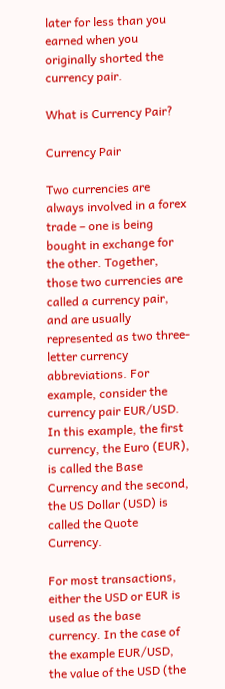later for less than you earned when you originally shorted the currency pair.

What is Currency Pair?

Currency Pair

Two currencies are always involved in a forex trade – one is being bought in exchange for the other. Together, those two currencies are called a currency pair, and are usually represented as two three-letter currency abbreviations. For example, consider the currency pair EUR/USD. In this example, the first currency, the Euro (EUR), is called the Base Currency and the second, the US Dollar (USD) is called the Quote Currency.

For most transactions, either the USD or EUR is used as the base currency. In the case of the example EUR/USD, the value of the USD (the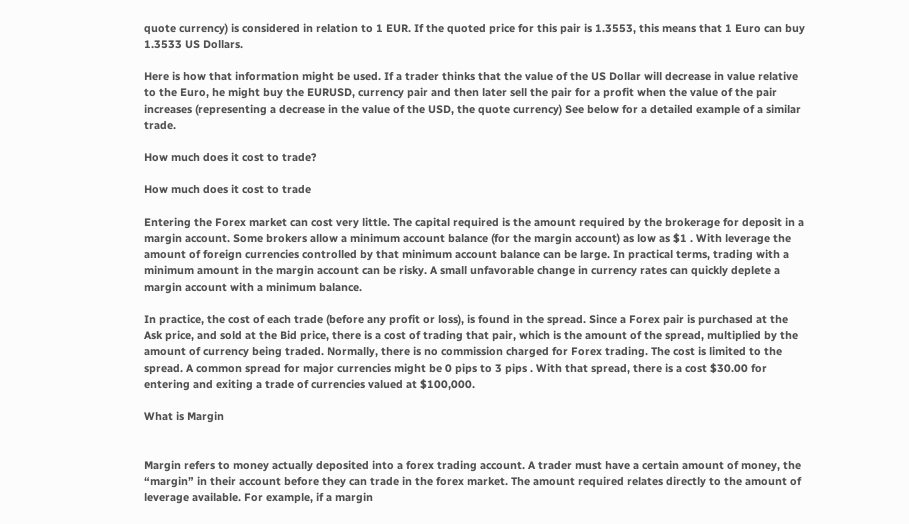quote currency) is considered in relation to 1 EUR. If the quoted price for this pair is 1.3553, this means that 1 Euro can buy 1.3533 US Dollars.

Here is how that information might be used. If a trader thinks that the value of the US Dollar will decrease in value relative to the Euro, he might buy the EURUSD, currency pair and then later sell the pair for a profit when the value of the pair increases (representing a decrease in the value of the USD, the quote currency) See below for a detailed example of a similar trade.

How much does it cost to trade?

How much does it cost to trade

Entering the Forex market can cost very little. The capital required is the amount required by the brokerage for deposit in a margin account. Some brokers allow a minimum account balance (for the margin account) as low as $1 . With leverage the amount of foreign currencies controlled by that minimum account balance can be large. In practical terms, trading with a minimum amount in the margin account can be risky. A small unfavorable change in currency rates can quickly deplete a margin account with a minimum balance.

In practice, the cost of each trade (before any profit or loss), is found in the spread. Since a Forex pair is purchased at the Ask price, and sold at the Bid price, there is a cost of trading that pair, which is the amount of the spread, multiplied by the amount of currency being traded. Normally, there is no commission charged for Forex trading. The cost is limited to the spread. A common spread for major currencies might be 0 pips to 3 pips . With that spread, there is a cost $30.00 for entering and exiting a trade of currencies valued at $100,000.

What is Margin


Margin refers to money actually deposited into a forex trading account. A trader must have a certain amount of money, the “margin” in their account before they can trade in the forex market. The amount required relates directly to the amount of leverage available. For example, if a margin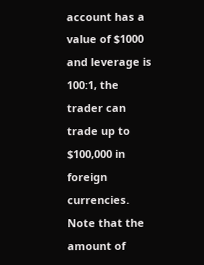account has a value of $1000 and leverage is 100:1, the trader can trade up to $100,000 in foreign currencies. Note that the amount of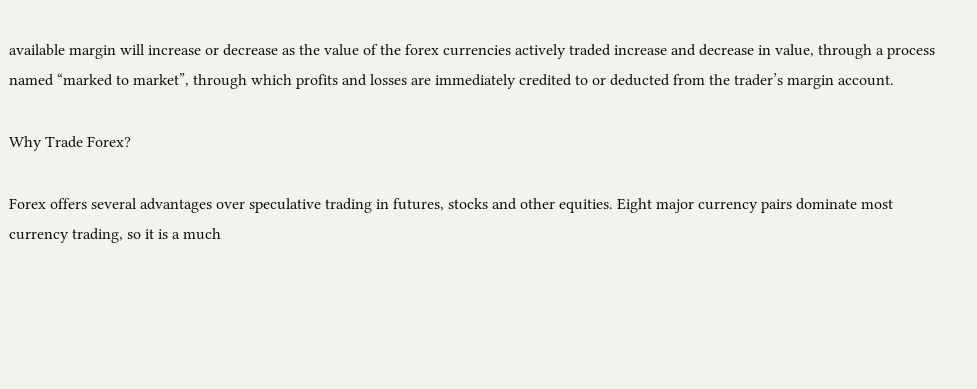available margin will increase or decrease as the value of the forex currencies actively traded increase and decrease in value, through a process named “marked to market”, through which profits and losses are immediately credited to or deducted from the trader’s margin account.

Why Trade Forex?

Forex offers several advantages over speculative trading in futures, stocks and other equities. Eight major currency pairs dominate most currency trading, so it is a much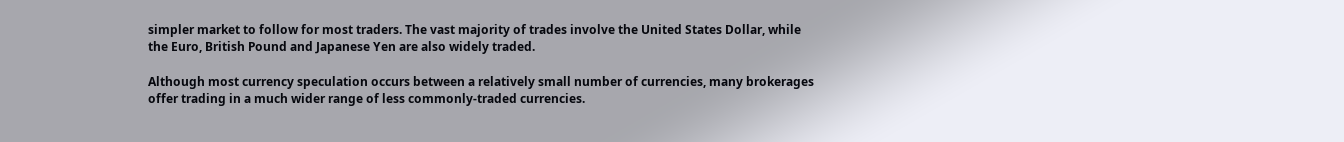simpler market to follow for most traders. The vast majority of trades involve the United States Dollar, while the Euro, British Pound and Japanese Yen are also widely traded.

Although most currency speculation occurs between a relatively small number of currencies, many brokerages offer trading in a much wider range of less commonly-traded currencies.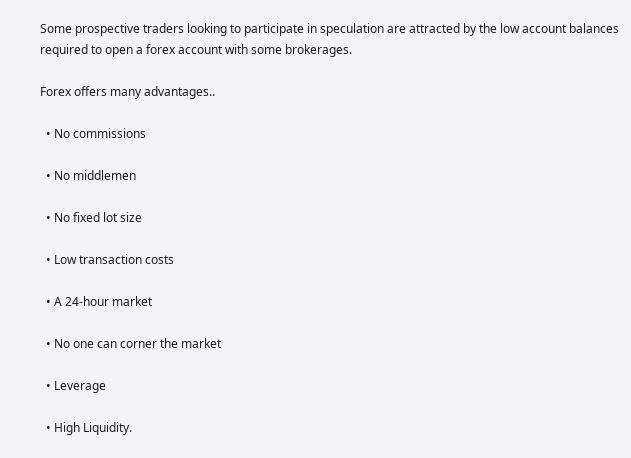Some prospective traders looking to participate in speculation are attracted by the low account balances required to open a forex account with some brokerages.

Forex offers many advantages..

  • No commissions

  • No middlemen

  • No fixed lot size

  • Low transaction costs

  • A 24-hour market

  • No one can corner the market

  • Leverage

  • High Liquidity.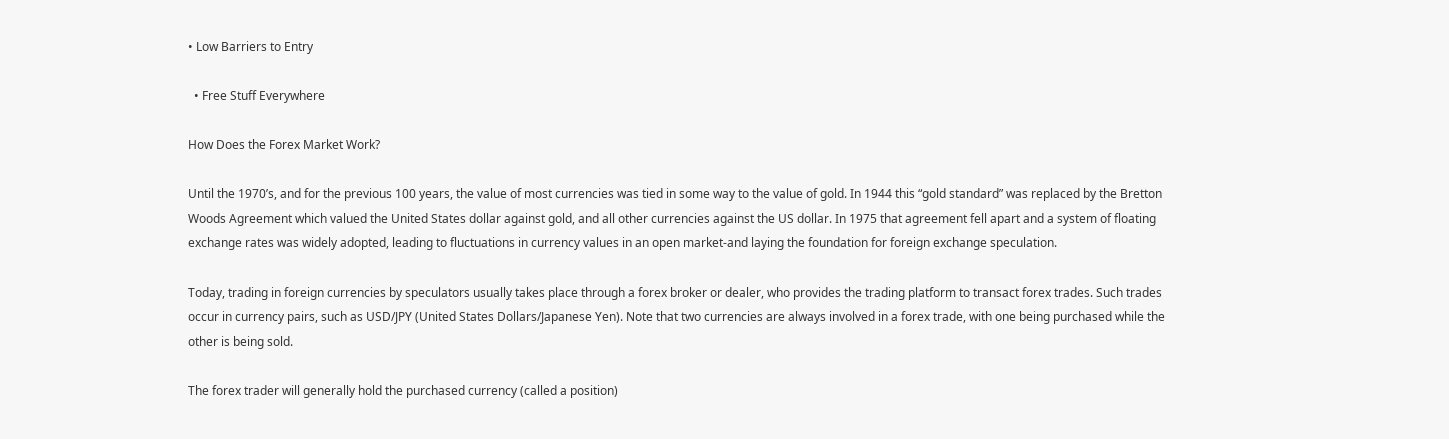• Low Barriers to Entry

  • Free Stuff Everywhere

How Does the Forex Market Work?

Until the 1970’s, and for the previous 100 years, the value of most currencies was tied in some way to the value of gold. In 1944 this “gold standard” was replaced by the Bretton Woods Agreement which valued the United States dollar against gold, and all other currencies against the US dollar. In 1975 that agreement fell apart and a system of floating exchange rates was widely adopted, leading to fluctuations in currency values in an open market-and laying the foundation for foreign exchange speculation.

Today, trading in foreign currencies by speculators usually takes place through a forex broker or dealer, who provides the trading platform to transact forex trades. Such trades occur in currency pairs, such as USD/JPY (United States Dollars/Japanese Yen). Note that two currencies are always involved in a forex trade, with one being purchased while the other is being sold.

The forex trader will generally hold the purchased currency (called a position)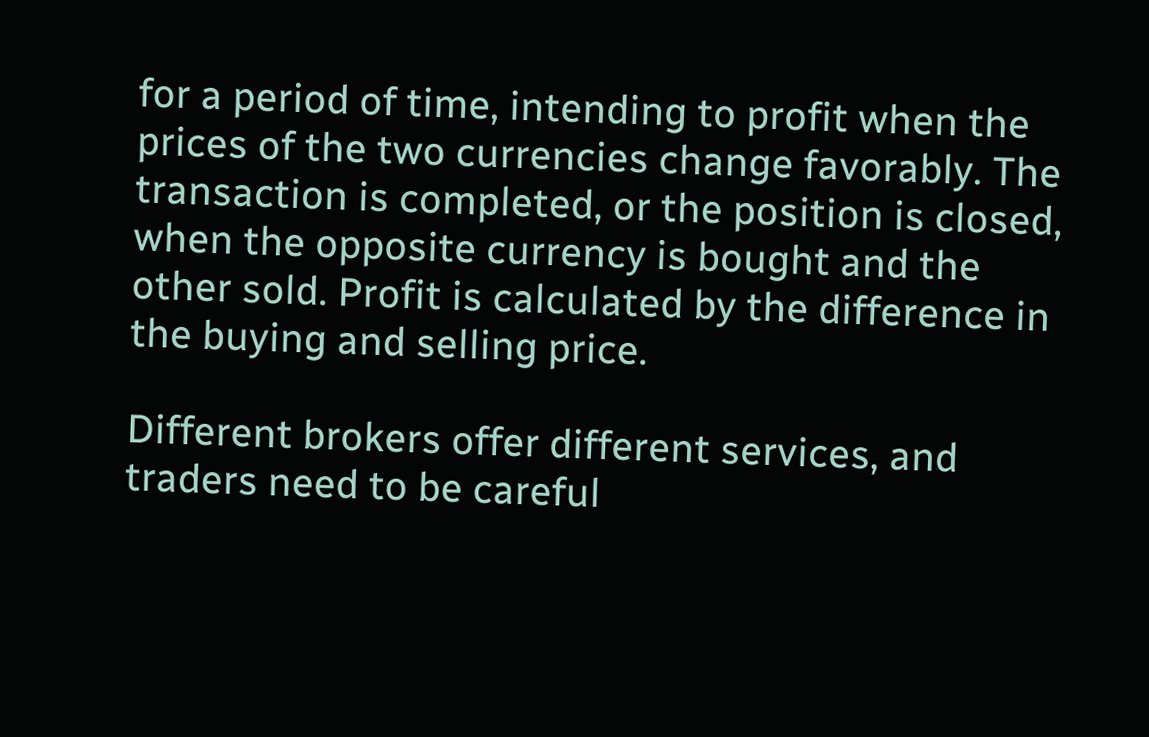for a period of time, intending to profit when the prices of the two currencies change favorably. The transaction is completed, or the position is closed, when the opposite currency is bought and the other sold. Profit is calculated by the difference in the buying and selling price.

Different brokers offer different services, and traders need to be careful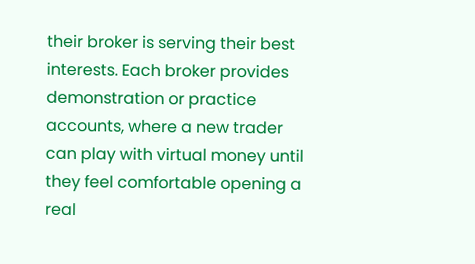their broker is serving their best interests. Each broker provides demonstration or practice accounts, where a new trader can play with virtual money until they feel comfortable opening a real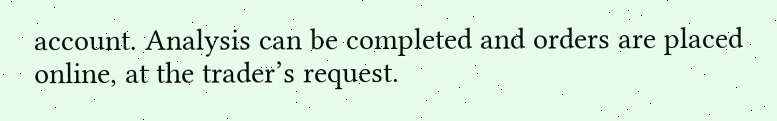account. Analysis can be completed and orders are placed online, at the trader’s request.